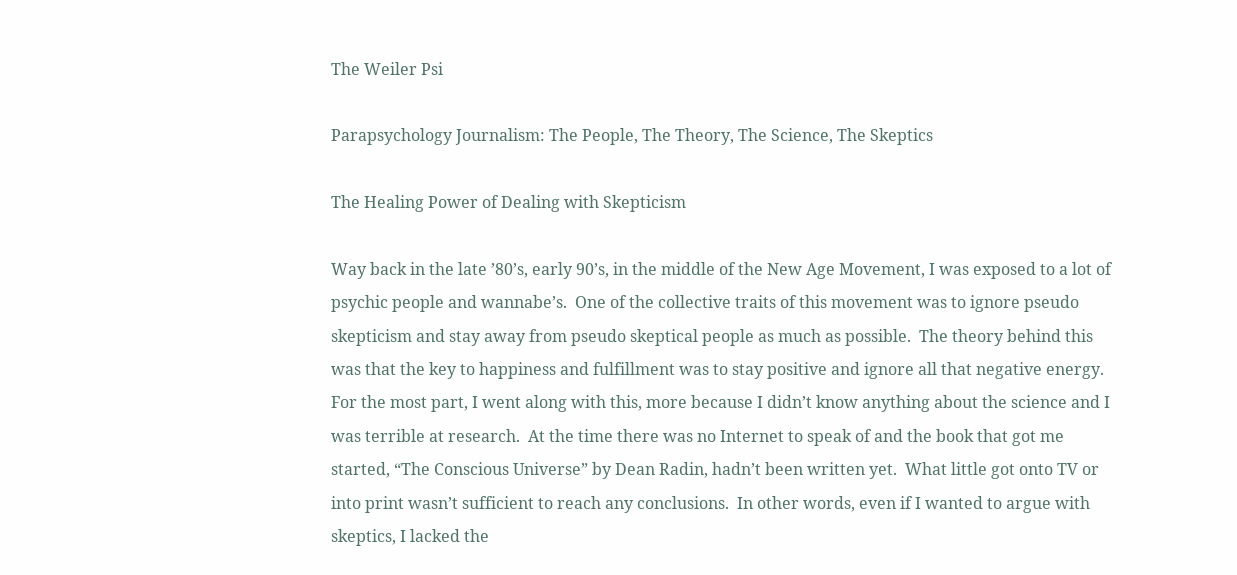The Weiler Psi

Parapsychology Journalism: The People, The Theory, The Science, The Skeptics

The Healing Power of Dealing with Skepticism

Way back in the late ’80’s, early 90’s, in the middle of the New Age Movement, I was exposed to a lot of psychic people and wannabe’s.  One of the collective traits of this movement was to ignore pseudo skepticism and stay away from pseudo skeptical people as much as possible.  The theory behind this was that the key to happiness and fulfillment was to stay positive and ignore all that negative energy.  For the most part, I went along with this, more because I didn’t know anything about the science and I was terrible at research.  At the time there was no Internet to speak of and the book that got me started, “The Conscious Universe” by Dean Radin, hadn’t been written yet.  What little got onto TV or into print wasn’t sufficient to reach any conclusions.  In other words, even if I wanted to argue with skeptics, I lacked the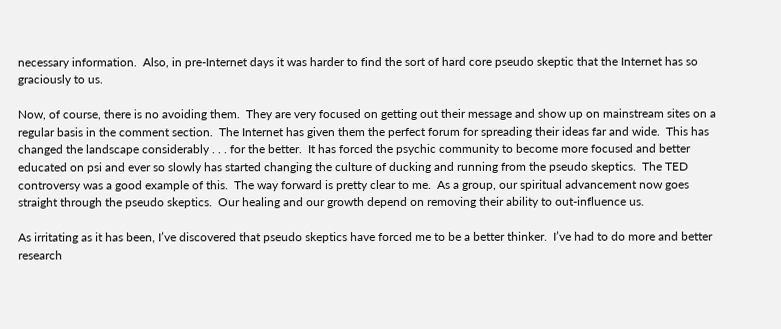necessary information.  Also, in pre-Internet days it was harder to find the sort of hard core pseudo skeptic that the Internet has so graciously to us.

Now, of course, there is no avoiding them.  They are very focused on getting out their message and show up on mainstream sites on a regular basis in the comment section.  The Internet has given them the perfect forum for spreading their ideas far and wide.  This has changed the landscape considerably . . . for the better.  It has forced the psychic community to become more focused and better educated on psi and ever so slowly has started changing the culture of ducking and running from the pseudo skeptics.  The TED controversy was a good example of this.  The way forward is pretty clear to me.  As a group, our spiritual advancement now goes straight through the pseudo skeptics.  Our healing and our growth depend on removing their ability to out-influence us.

As irritating as it has been, I’ve discovered that pseudo skeptics have forced me to be a better thinker.  I’ve had to do more and better research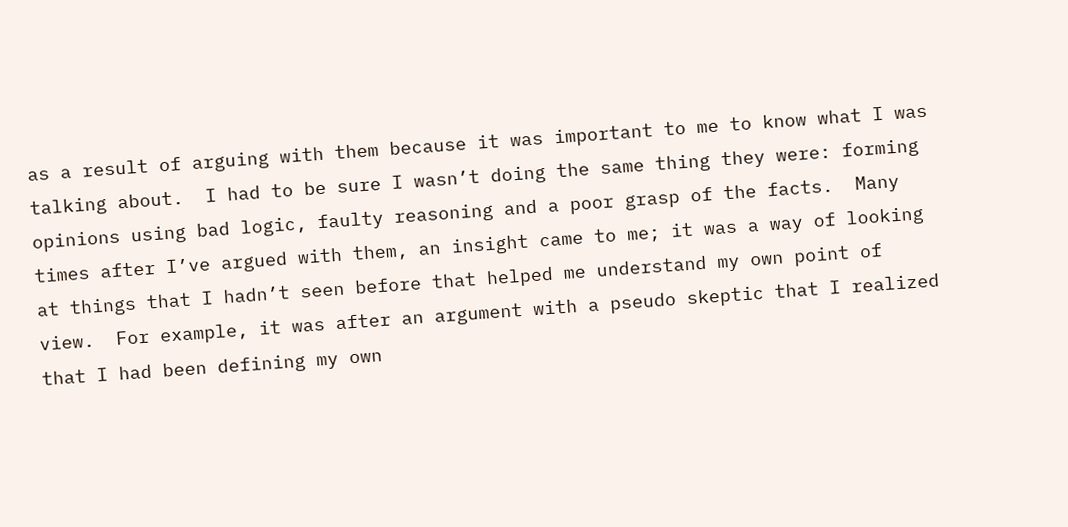as a result of arguing with them because it was important to me to know what I was talking about.  I had to be sure I wasn’t doing the same thing they were: forming opinions using bad logic, faulty reasoning and a poor grasp of the facts.  Many times after I’ve argued with them, an insight came to me; it was a way of looking at things that I hadn’t seen before that helped me understand my own point of view.  For example, it was after an argument with a pseudo skeptic that I realized that I had been defining my own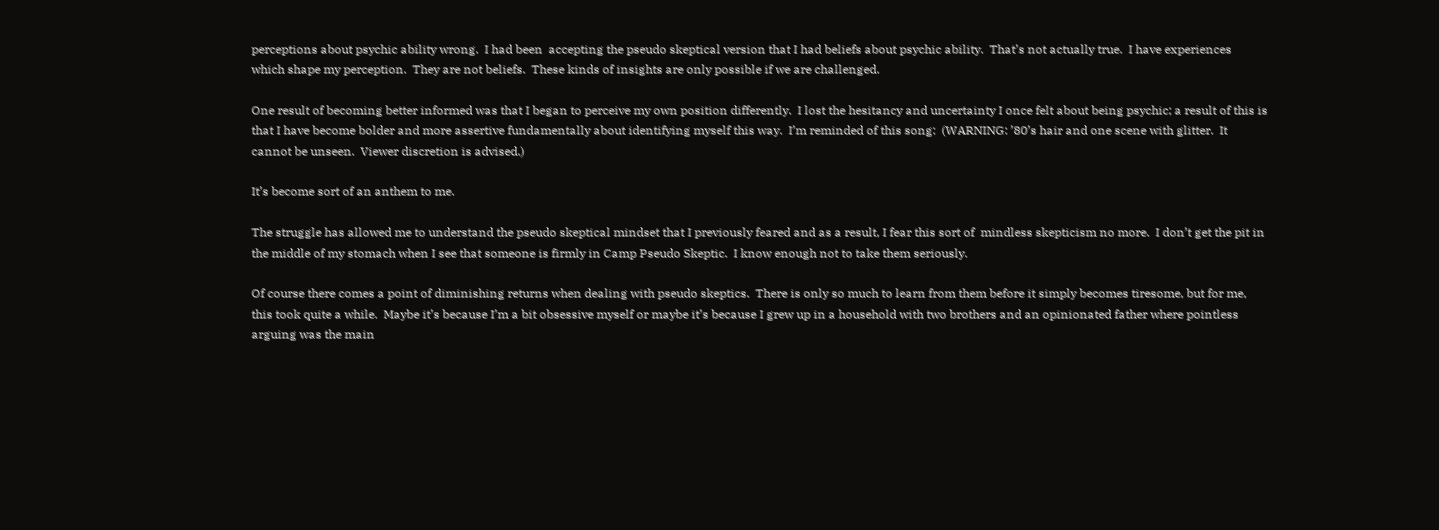perceptions about psychic ability wrong.  I had been  accepting the pseudo skeptical version that I had beliefs about psychic ability.  That’s not actually true.  I have experiences  which shape my perception.  They are not beliefs.  These kinds of insights are only possible if we are challenged.

One result of becoming better informed was that I began to perceive my own position differently.  I lost the hesitancy and uncertainty I once felt about being psychic; a result of this is that I have become bolder and more assertive fundamentally about identifying myself this way.  I’m reminded of this song:  (WARNING: ’80’s hair and one scene with glitter.  It cannot be unseen.  Viewer discretion is advised.)

It’s become sort of an anthem to me.

The struggle has allowed me to understand the pseudo skeptical mindset that I previously feared and as a result, I fear this sort of  mindless skepticism no more.  I don’t get the pit in the middle of my stomach when I see that someone is firmly in Camp Pseudo Skeptic.  I know enough not to take them seriously.

Of course there comes a point of diminishing returns when dealing with pseudo skeptics.  There is only so much to learn from them before it simply becomes tiresome, but for me, this took quite a while.  Maybe it’s because I’m a bit obsessive myself or maybe it’s because I grew up in a household with two brothers and an opinionated father where pointless arguing was the main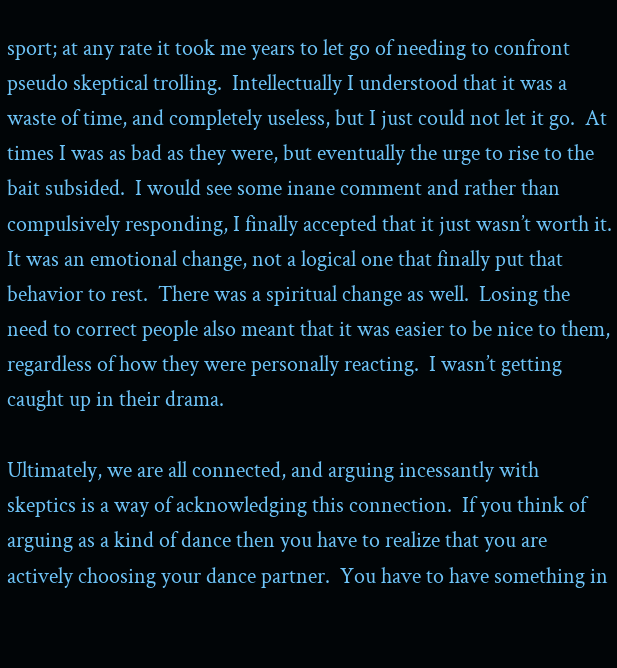sport; at any rate it took me years to let go of needing to confront pseudo skeptical trolling.  Intellectually I understood that it was a waste of time, and completely useless, but I just could not let it go.  At times I was as bad as they were, but eventually the urge to rise to the bait subsided.  I would see some inane comment and rather than compulsively responding, I finally accepted that it just wasn’t worth it.  It was an emotional change, not a logical one that finally put that behavior to rest.  There was a spiritual change as well.  Losing the need to correct people also meant that it was easier to be nice to them, regardless of how they were personally reacting.  I wasn’t getting caught up in their drama.

Ultimately, we are all connected, and arguing incessantly with skeptics is a way of acknowledging this connection.  If you think of arguing as a kind of dance then you have to realize that you are actively choosing your dance partner.  You have to have something in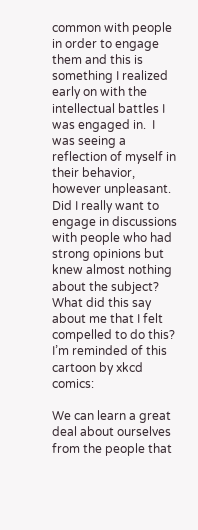common with people in order to engage them and this is something I realized early on with the intellectual battles I was engaged in.  I was seeing a reflection of myself in their behavior, however unpleasant.  Did I really want to engage in discussions with people who had strong opinions but knew almost nothing about the subject?  What did this say about me that I felt compelled to do this?  I’m reminded of this cartoon by xkcd comics:

We can learn a great deal about ourselves from the people that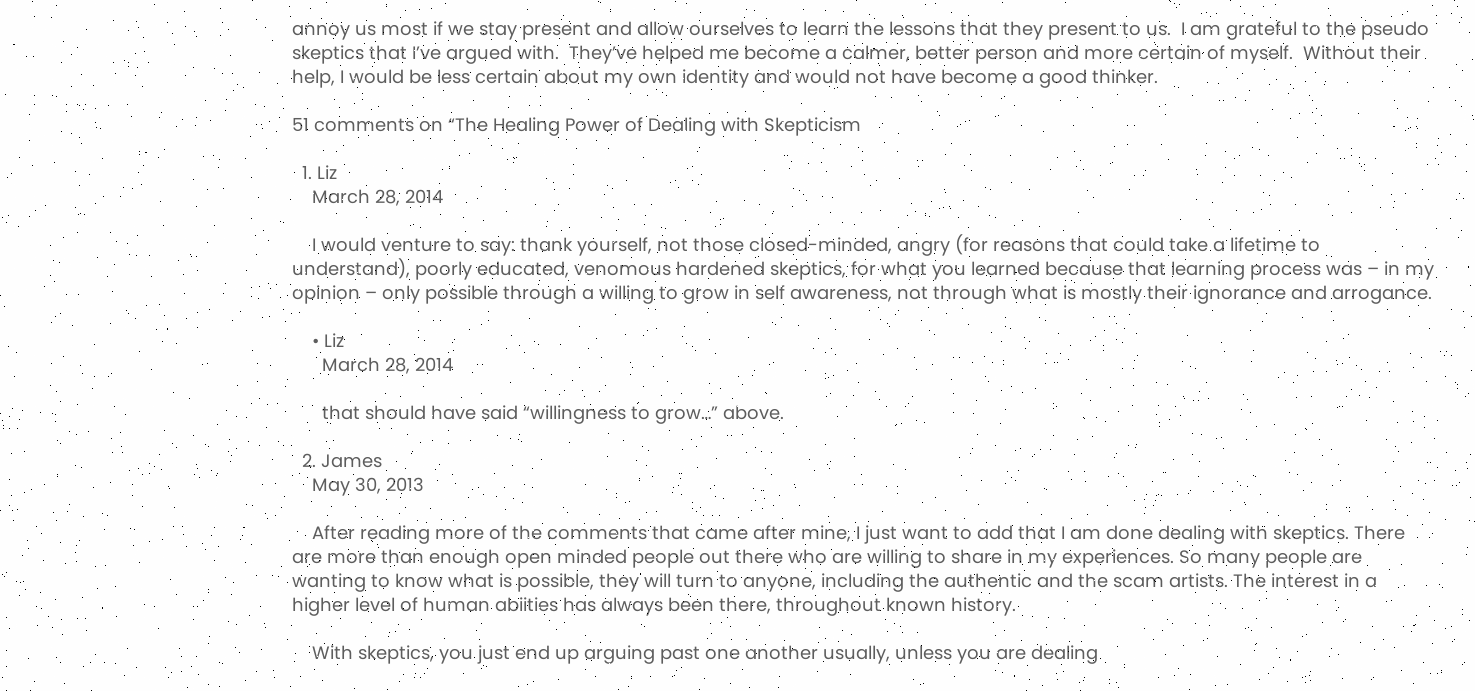annoy us most if we stay present and allow ourselves to learn the lessons that they present to us.  I am grateful to the pseudo skeptics that I’ve argued with.  They’ve helped me become a calmer, better person and more certain of myself.  Without their help, I would be less certain about my own identity and would not have become a good thinker.

51 comments on “The Healing Power of Dealing with Skepticism

  1. Liz
    March 28, 2014

    I would venture to say: thank yourself, not those closed-minded, angry (for reasons that could take a lifetime to understand), poorly educated, venomous hardened skeptics, for what you learned because that learning process was – in my opinion – only possible through a willing to grow in self awareness, not through what is mostly their ignorance and arrogance.

    • Liz
      March 28, 2014

      that should have said “willingness to grow…” above.

  2. James
    May 30, 2013

    After reading more of the comments that came after mine, I just want to add that I am done dealing with skeptics. There are more than enough open minded people out there who are willing to share in my experiences. So many people are wanting to know what is possible, they will turn to anyone, including the authentic and the scam artists. The interest in a higher level of human abiities has always been there, throughout known history.

    With skeptics, you just end up arguing past one another usually, unless you are dealing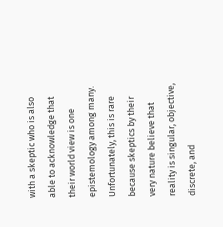with a skeptic who is also able to acknowledge that their world view is one epistemology among many. Unfortunately, this is rare because skeptics by their very nature believe that reality is singular, objective, discrete, and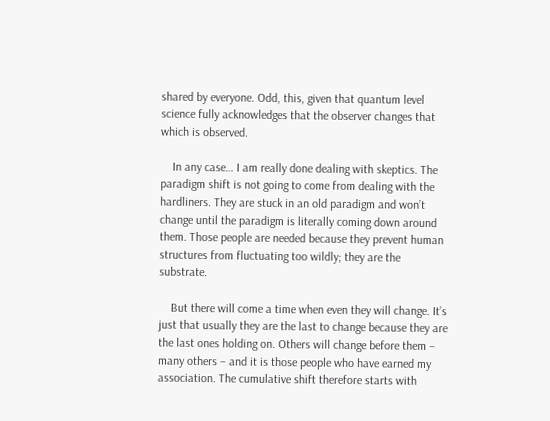shared by everyone. Odd, this, given that quantum level science fully acknowledges that the observer changes that which is observed.

    In any case… I am really done dealing with skeptics. The paradigm shift is not going to come from dealing with the hardliners. They are stuck in an old paradigm and won’t change until the paradigm is literally coming down around them. Those people are needed because they prevent human structures from fluctuating too wildly; they are the substrate.

    But there will come a time when even they will change. It’s just that usually they are the last to change because they are the last ones holding on. Others will change before them – many others – and it is those people who have earned my association. The cumulative shift therefore starts with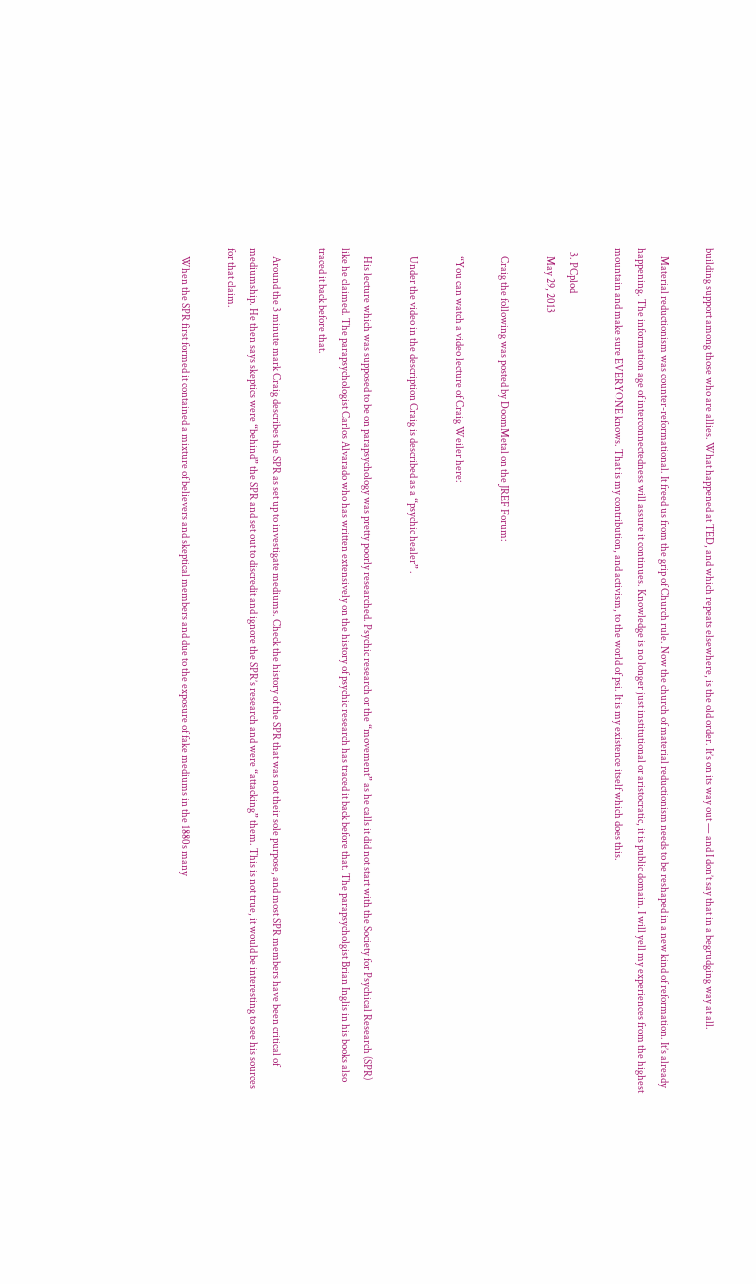building support among those who are allies. What happened at TED, and which repeats elsewhere, is the old order. It’s on its way out — and I don’t say that in a begrudging way at all.

    Material reductionism was counter-reformational. It freed us from the grip of Church rule. Now the church of material reductionism needs to be reshaped in a new kind of reformation. It’s already happening. The information age of interconnectedness will assure it continues. Knowledge is no longer just institutional or aristocratic, it is public domain. I will yell my experiences from the highest mountain and make sure EVERYONE knows. That is my contribution, and activism, to the world of psi. It is my existence itself which does this.

  3. PCplod
    May 29, 2013

    Craig the following was posted by DoomMetal on the JREF Forum:

    “You can watch a video lecture of Craig Weiler here:

    Under the video in the description Craig is described as a “psychic healer” .

    His lecture which was supposed to be on parapsychology was pretty poorly researched. Psychic research or the “movement” as he calls it did not start with the Society for Psychical Research (SPR) like he claimed. The parapsychologist Carlos Alvarado who has written extensively on the history of psychic research has traced it back before that. The parapsycholgist Brian Inglis in his books also traced it back before that.

    Around the 3 minute mark Craig describes the SPR as set up to investigate mediums. Check the history of the SPR that was not their sole purpose, and most SPR members have been critical of mediumship. He then says skeptics were “behind” the SPR and set out to discredit and ignore the SPR’s research and were “attacking” them. This is not true, it would be interesting to see his sources for that claim.

    When the SPR first formed it contained a mixture of believers and skeptical members and due to the exposure of fake mediums in the 1880s many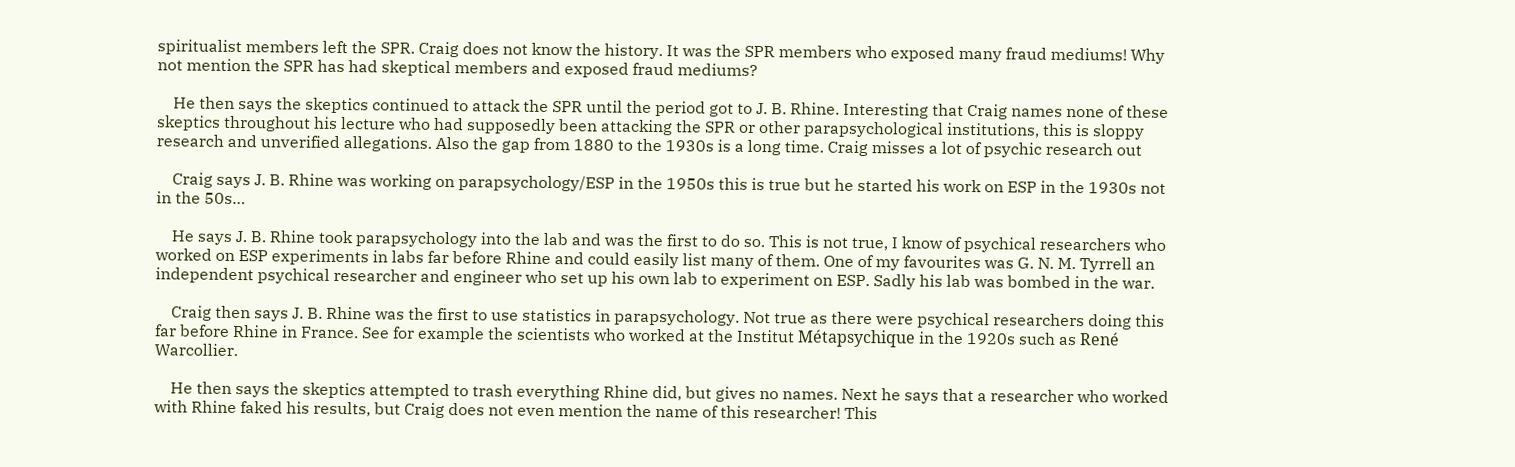spiritualist members left the SPR. Craig does not know the history. It was the SPR members who exposed many fraud mediums! Why not mention the SPR has had skeptical members and exposed fraud mediums?

    He then says the skeptics continued to attack the SPR until the period got to J. B. Rhine. Interesting that Craig names none of these skeptics throughout his lecture who had supposedly been attacking the SPR or other parapsychological institutions, this is sloppy research and unverified allegations. Also the gap from 1880 to the 1930s is a long time. Craig misses a lot of psychic research out

    Craig says J. B. Rhine was working on parapsychology/ESP in the 1950s this is true but he started his work on ESP in the 1930s not in the 50s…

    He says J. B. Rhine took parapsychology into the lab and was the first to do so. This is not true, I know of psychical researchers who worked on ESP experiments in labs far before Rhine and could easily list many of them. One of my favourites was G. N. M. Tyrrell an independent psychical researcher and engineer who set up his own lab to experiment on ESP. Sadly his lab was bombed in the war.

    Craig then says J. B. Rhine was the first to use statistics in parapsychology. Not true as there were psychical researchers doing this far before Rhine in France. See for example the scientists who worked at the Institut Métapsychique in the 1920s such as René Warcollier.

    He then says the skeptics attempted to trash everything Rhine did, but gives no names. Next he says that a researcher who worked with Rhine faked his results, but Craig does not even mention the name of this researcher! This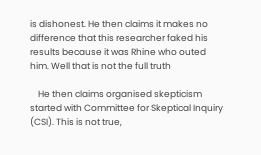is dishonest. He then claims it makes no difference that this researcher faked his results because it was Rhine who outed him. Well that is not the full truth

    He then claims organised skepticism started with Committee for Skeptical Inquiry (CSI). This is not true,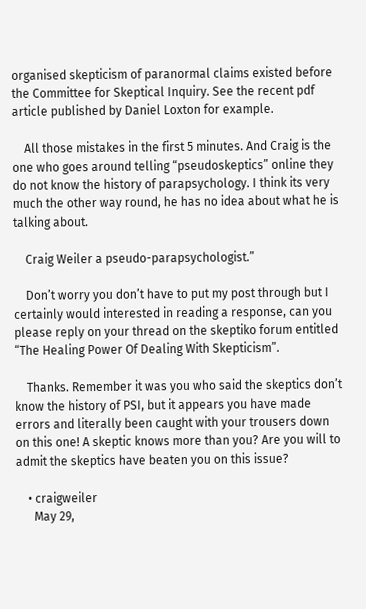organised skepticism of paranormal claims existed before the Committee for Skeptical Inquiry. See the recent pdf article published by Daniel Loxton for example.

    All those mistakes in the first 5 minutes. And Craig is the one who goes around telling “pseudoskeptics” online they do not know the history of parapsychology. I think its very much the other way round, he has no idea about what he is talking about.

    Craig Weiler a pseudo-parapsychologist.”

    Don’t worry you don’t have to put my post through but I certainly would interested in reading a response, can you please reply on your thread on the skeptiko forum entitled “The Healing Power Of Dealing With Skepticism”.

    Thanks. Remember it was you who said the skeptics don’t know the history of PSI, but it appears you have made errors and literally been caught with your trousers down on this one! A skeptic knows more than you? Are you will to admit the skeptics have beaten you on this issue?

    • craigweiler
      May 29,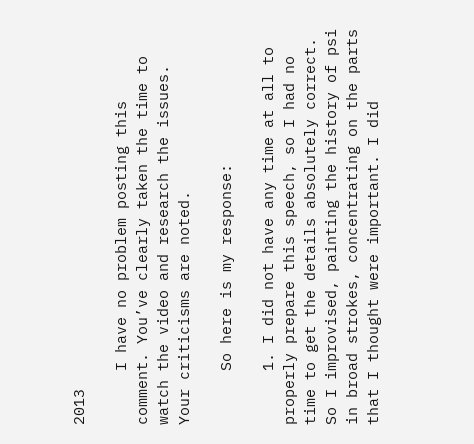2013

      I have no problem posting this comment. You’ve clearly taken the time to watch the video and research the issues. Your criticisms are noted.

      So here is my response:

      1. I did not have any time at all to properly prepare this speech, so I had no time to get the details absolutely correct. So I improvised, painting the history of psi in broad strokes, concentrating on the parts that I thought were important. I did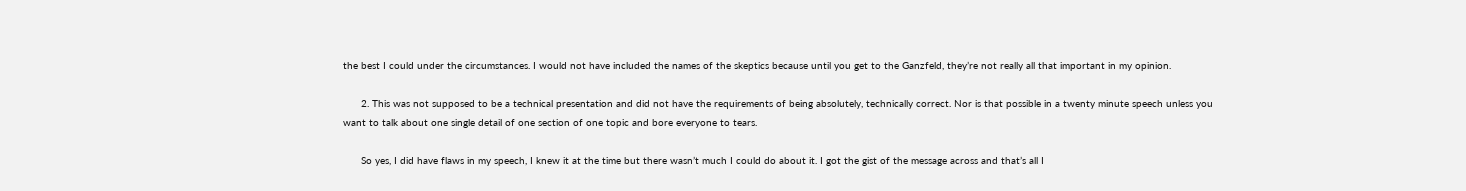the best I could under the circumstances. I would not have included the names of the skeptics because until you get to the Ganzfeld, they’re not really all that important in my opinion.

      2. This was not supposed to be a technical presentation and did not have the requirements of being absolutely, technically correct. Nor is that possible in a twenty minute speech unless you want to talk about one single detail of one section of one topic and bore everyone to tears.

      So yes, I did have flaws in my speech, I knew it at the time but there wasn’t much I could do about it. I got the gist of the message across and that’s all I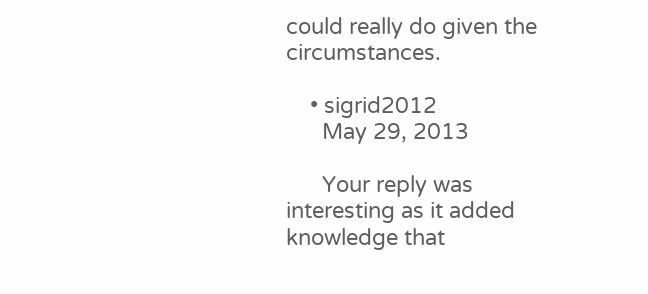could really do given the circumstances.

    • sigrid2012
      May 29, 2013

      Your reply was interesting as it added knowledge that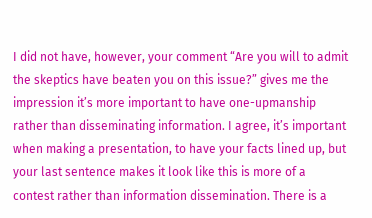I did not have, however, your comment “Are you will to admit the skeptics have beaten you on this issue?” gives me the impression it’s more important to have one-upmanship rather than disseminating information. I agree, it’s important when making a presentation, to have your facts lined up, but your last sentence makes it look like this is more of a contest rather than information dissemination. There is a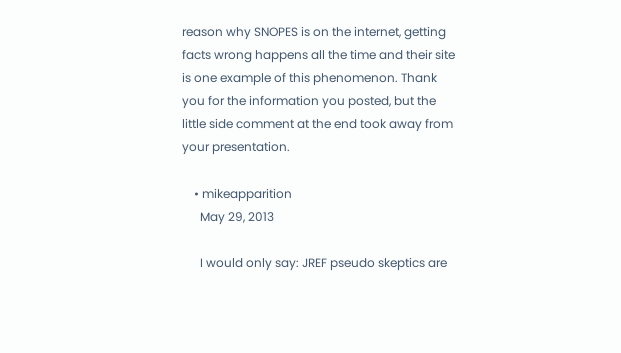reason why SNOPES is on the internet, getting facts wrong happens all the time and their site is one example of this phenomenon. Thank you for the information you posted, but the little side comment at the end took away from your presentation.

    • mikeapparition
      May 29, 2013

      I would only say: JREF pseudo skeptics are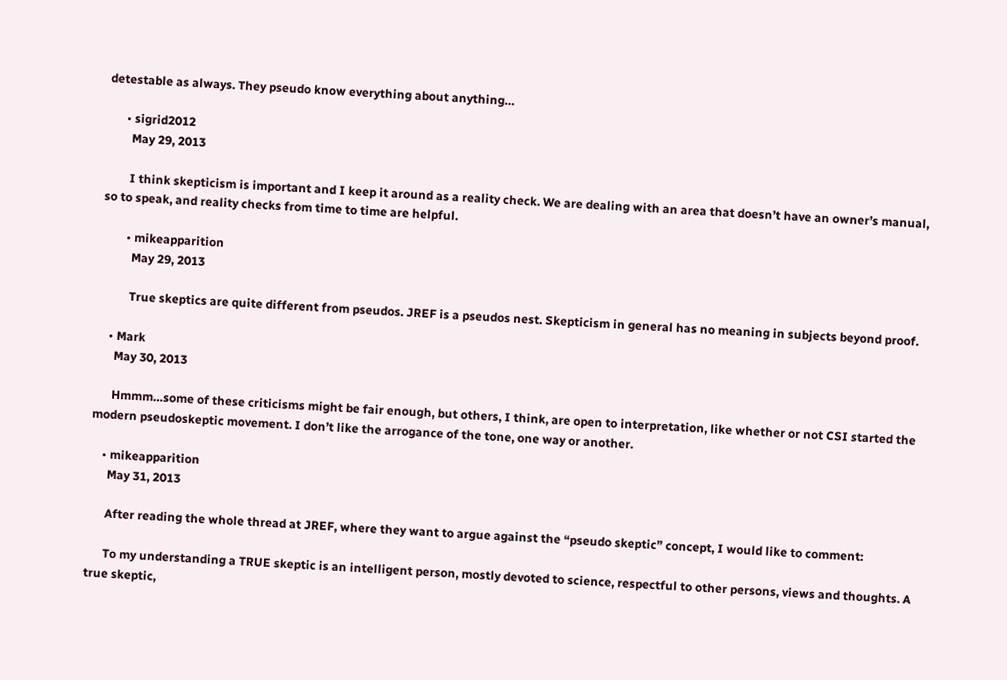detestable as always. They pseudo know everything about anything…

      • sigrid2012
        May 29, 2013

        I think skepticism is important and I keep it around as a reality check. We are dealing with an area that doesn’t have an owner’s manual, so to speak, and reality checks from time to time are helpful.

        • mikeapparition
          May 29, 2013

          True skeptics are quite different from pseudos. JREF is a pseudos nest. Skepticism in general has no meaning in subjects beyond proof.

    • Mark
      May 30, 2013

      Hmmm…some of these criticisms might be fair enough, but others, I think, are open to interpretation, like whether or not CSI started the modern pseudoskeptic movement. I don’t like the arrogance of the tone, one way or another.

    • mikeapparition
      May 31, 2013

      After reading the whole thread at JREF, where they want to argue against the “pseudo skeptic” concept, I would like to comment:

      To my understanding a TRUE skeptic is an intelligent person, mostly devoted to science, respectful to other persons, views and thoughts. A true skeptic,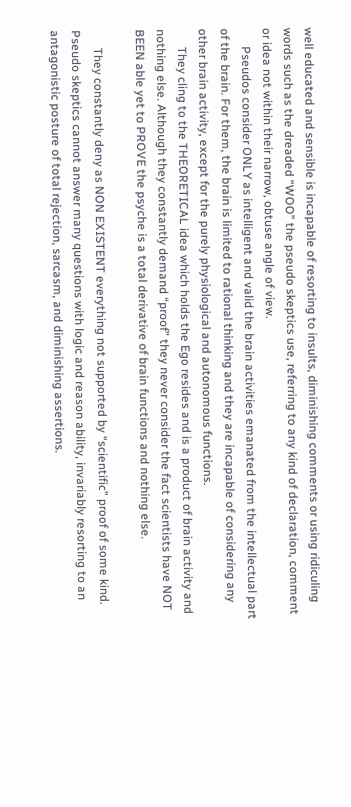well educated and sensible is incapable of resorting to insults, diminishing comments or using ridiculing words such as the dreaded “WOO” the pseudo skeptics use, referring to any kind of declaration, comment or idea not within their narrow, obtuse angle of view.
      Pseudos consider ONLY as intelligent and valid the brain activities emanated from the intellectual part of the brain. For them, the brain is limited to rational thinking and they are incapable of considering any other brain activity, except for the purely physiological and autonomous functions.
      They cling to the THEORETICAL idea which holds the Ego resides and is a product of brain activity and nothing else. Although they constantly demand “proof” they never consider the fact scientists have NOT BEEN able yet to PROVE the psyche is a total derivative of brain functions and nothing else.

      They constantly deny as NON EXISTENT everything not supported by “scientific” proof of some kind. Pseudo skeptics cannot answer many questions with logic and reason ability, invariably resorting to an antagonistic posture of total rejection, sarcasm, and diminishing assertions.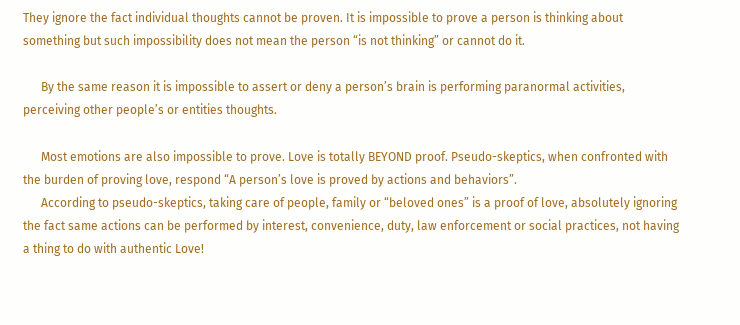They ignore the fact individual thoughts cannot be proven. It is impossible to prove a person is thinking about something but such impossibility does not mean the person “is not thinking” or cannot do it.

      By the same reason it is impossible to assert or deny a person’s brain is performing paranormal activities, perceiving other people’s or entities thoughts.

      Most emotions are also impossible to prove. Love is totally BEYOND proof. Pseudo-skeptics, when confronted with the burden of proving love, respond “A person’s love is proved by actions and behaviors”.
      According to pseudo-skeptics, taking care of people, family or “beloved ones” is a proof of love, absolutely ignoring the fact same actions can be performed by interest, convenience, duty, law enforcement or social practices, not having a thing to do with authentic Love!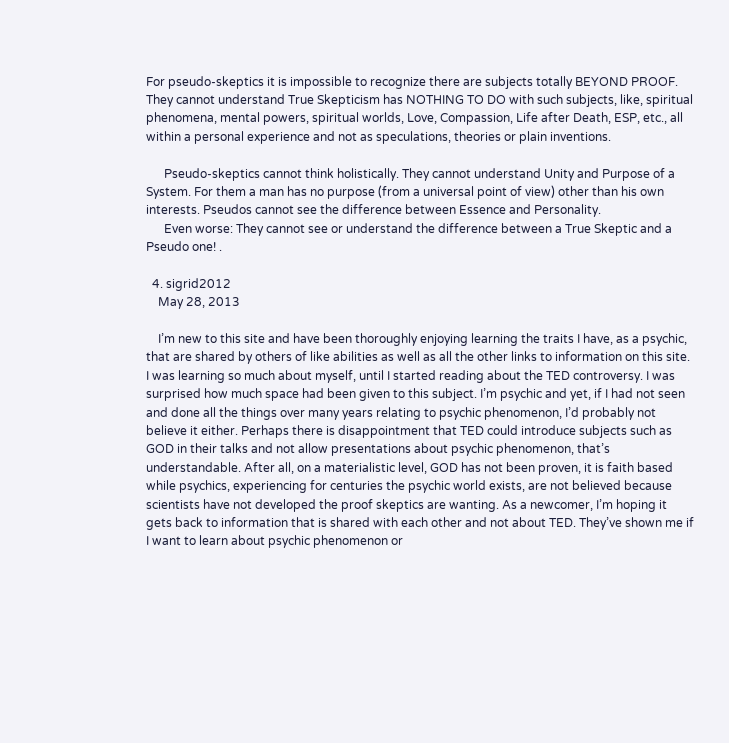For pseudo-skeptics it is impossible to recognize there are subjects totally BEYOND PROOF. They cannot understand True Skepticism has NOTHING TO DO with such subjects, like, spiritual phenomena, mental powers, spiritual worlds, Love, Compassion, Life after Death, ESP, etc., all within a personal experience and not as speculations, theories or plain inventions.

      Pseudo-skeptics cannot think holistically. They cannot understand Unity and Purpose of a System. For them a man has no purpose (from a universal point of view) other than his own interests. Pseudos cannot see the difference between Essence and Personality.
      Even worse: They cannot see or understand the difference between a True Skeptic and a Pseudo one! .

  4. sigrid2012
    May 28, 2013

    I’m new to this site and have been thoroughly enjoying learning the traits I have, as a psychic, that are shared by others of like abilities as well as all the other links to information on this site. I was learning so much about myself, until I started reading about the TED controversy. I was surprised how much space had been given to this subject. I’m psychic and yet, if I had not seen and done all the things over many years relating to psychic phenomenon, I’d probably not believe it either. Perhaps there is disappointment that TED could introduce subjects such as GOD in their talks and not allow presentations about psychic phenomenon, that’s understandable. After all, on a materialistic level, GOD has not been proven, it is faith based while psychics, experiencing for centuries the psychic world exists, are not believed because scientists have not developed the proof skeptics are wanting. As a newcomer, I’m hoping it gets back to information that is shared with each other and not about TED. They’ve shown me if I want to learn about psychic phenomenon or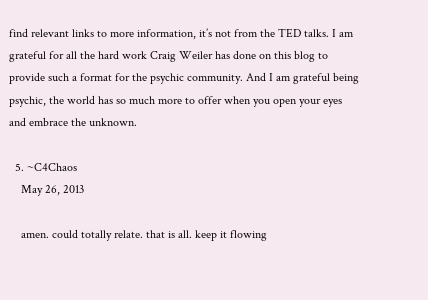find relevant links to more information, it’s not from the TED talks. I am grateful for all the hard work Craig Weiler has done on this blog to provide such a format for the psychic community. And I am grateful being psychic, the world has so much more to offer when you open your eyes and embrace the unknown.

  5. ~C4Chaos
    May 26, 2013

    amen. could totally relate. that is all. keep it flowing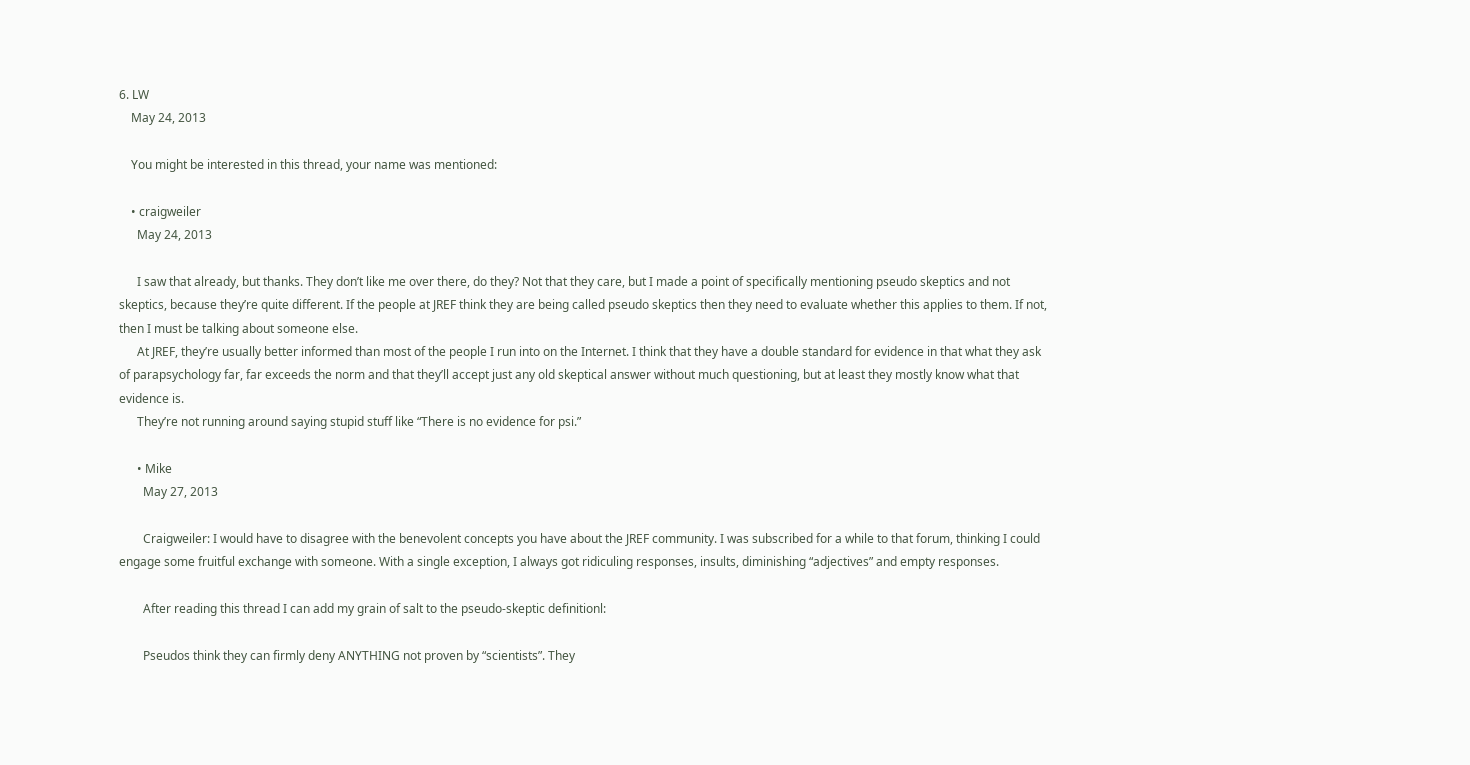6. LW
    May 24, 2013

    You might be interested in this thread, your name was mentioned:

    • craigweiler
      May 24, 2013

      I saw that already, but thanks. They don’t like me over there, do they? Not that they care, but I made a point of specifically mentioning pseudo skeptics and not skeptics, because they’re quite different. If the people at JREF think they are being called pseudo skeptics then they need to evaluate whether this applies to them. If not, then I must be talking about someone else.
      At JREF, they’re usually better informed than most of the people I run into on the Internet. I think that they have a double standard for evidence in that what they ask of parapsychology far, far exceeds the norm and that they’ll accept just any old skeptical answer without much questioning, but at least they mostly know what that evidence is.
      They’re not running around saying stupid stuff like “There is no evidence for psi.”

      • Mike
        May 27, 2013

        Craigweiler: I would have to disagree with the benevolent concepts you have about the JREF community. I was subscribed for a while to that forum, thinking I could engage some fruitful exchange with someone. With a single exception, I always got ridiculing responses, insults, diminishing “adjectives” and empty responses.

        After reading this thread I can add my grain of salt to the pseudo-skeptic definitionl:

        Pseudos think they can firmly deny ANYTHING not proven by “scientists”. They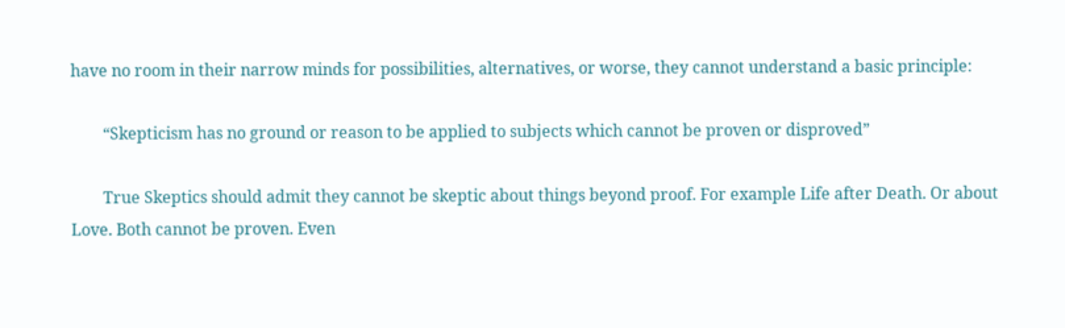have no room in their narrow minds for possibilities, alternatives, or worse, they cannot understand a basic principle:

        “Skepticism has no ground or reason to be applied to subjects which cannot be proven or disproved”

        True Skeptics should admit they cannot be skeptic about things beyond proof. For example Life after Death. Or about Love. Both cannot be proven. Even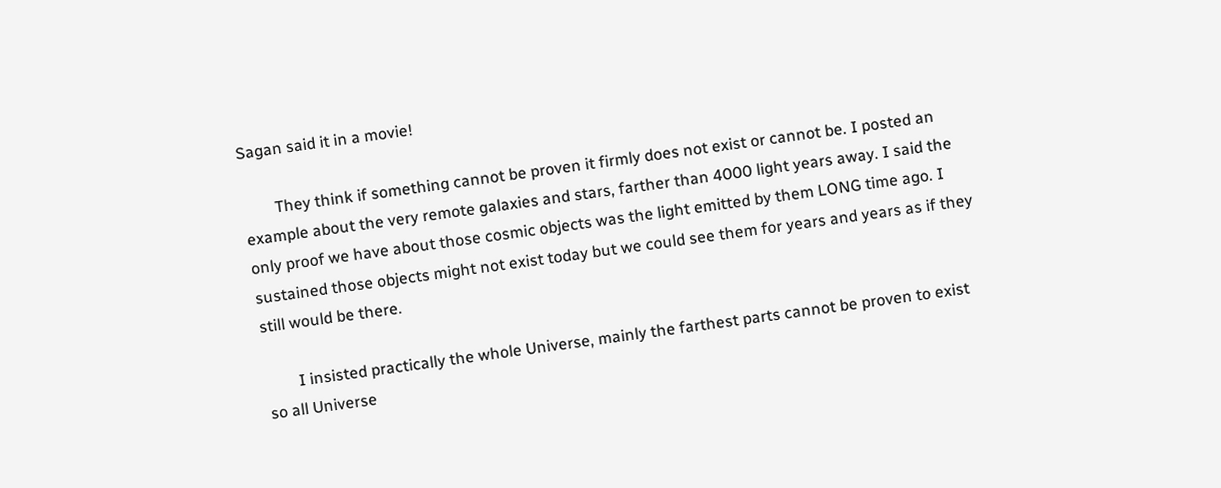Sagan said it in a movie!

        They think if something cannot be proven it firmly does not exist or cannot be. I posted an example about the very remote galaxies and stars, farther than 4000 light years away. I said the only proof we have about those cosmic objects was the light emitted by them LONG time ago. I sustained those objects might not exist today but we could see them for years and years as if they still would be there.

        I insisted practically the whole Universe, mainly the farthest parts cannot be proven to exist so all Universe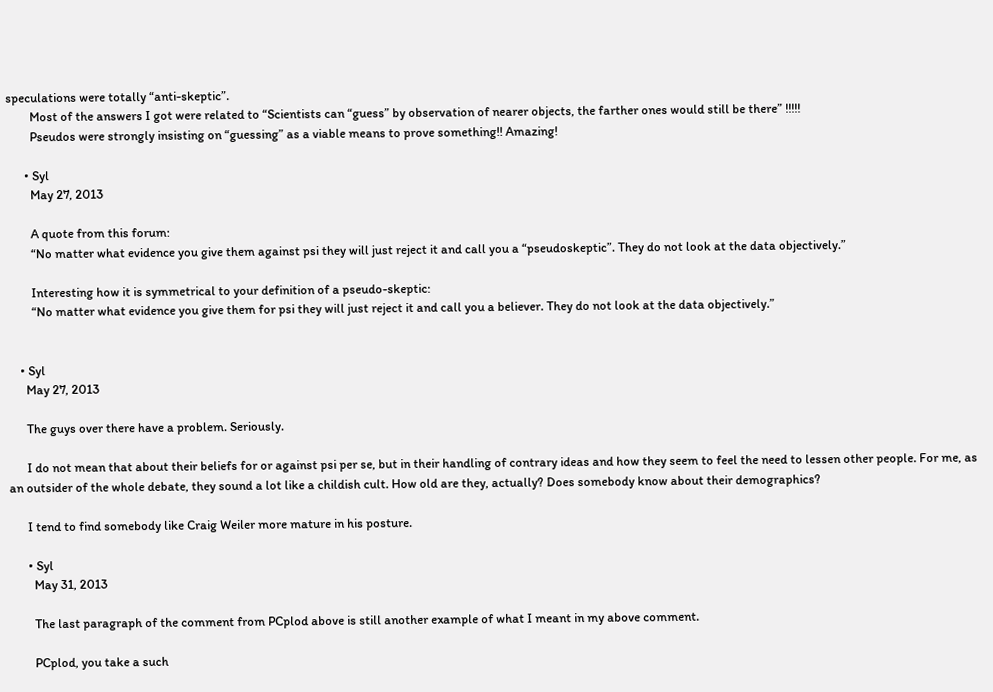speculations were totally “anti-skeptic”.
        Most of the answers I got were related to “Scientists can “guess” by observation of nearer objects, the farther ones would still be there” !!!!!
        Pseudos were strongly insisting on “guessing” as a viable means to prove something!! Amazing!

      • Syl
        May 27, 2013

        A quote from this forum:
        “No matter what evidence you give them against psi they will just reject it and call you a “pseudoskeptic”. They do not look at the data objectively.”

        Interesting how it is symmetrical to your definition of a pseudo-skeptic:
        “No matter what evidence you give them for psi they will just reject it and call you a believer. They do not look at the data objectively.”


    • Syl
      May 27, 2013

      The guys over there have a problem. Seriously.

      I do not mean that about their beliefs for or against psi per se, but in their handling of contrary ideas and how they seem to feel the need to lessen other people. For me, as an outsider of the whole debate, they sound a lot like a childish cult. How old are they, actually? Does somebody know about their demographics?

      I tend to find somebody like Craig Weiler more mature in his posture.

      • Syl
        May 31, 2013

        The last paragraph of the comment from PCplod above is still another example of what I meant in my above comment.

        PCplod, you take a such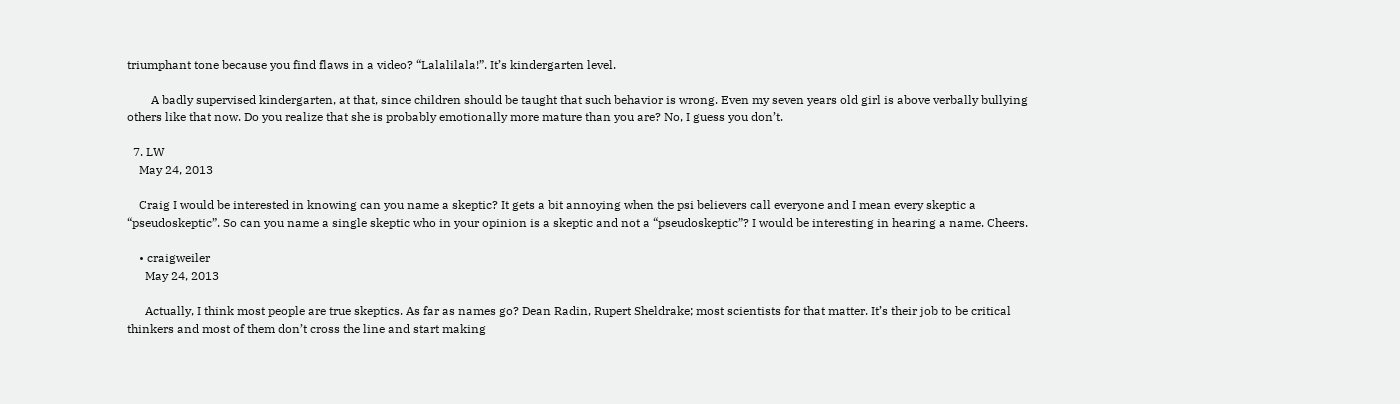triumphant tone because you find flaws in a video? “Lalalilala!”. It’s kindergarten level.

        A badly supervised kindergarten, at that, since children should be taught that such behavior is wrong. Even my seven years old girl is above verbally bullying others like that now. Do you realize that she is probably emotionally more mature than you are? No, I guess you don’t.

  7. LW
    May 24, 2013

    Craig I would be interested in knowing can you name a skeptic? It gets a bit annoying when the psi believers call everyone and I mean every skeptic a “pseudoskeptic”. So can you name a single skeptic who in your opinion is a skeptic and not a “pseudoskeptic”? I would be interesting in hearing a name. Cheers.

    • craigweiler
      May 24, 2013

      Actually, I think most people are true skeptics. As far as names go? Dean Radin, Rupert Sheldrake; most scientists for that matter. It’s their job to be critical thinkers and most of them don’t cross the line and start making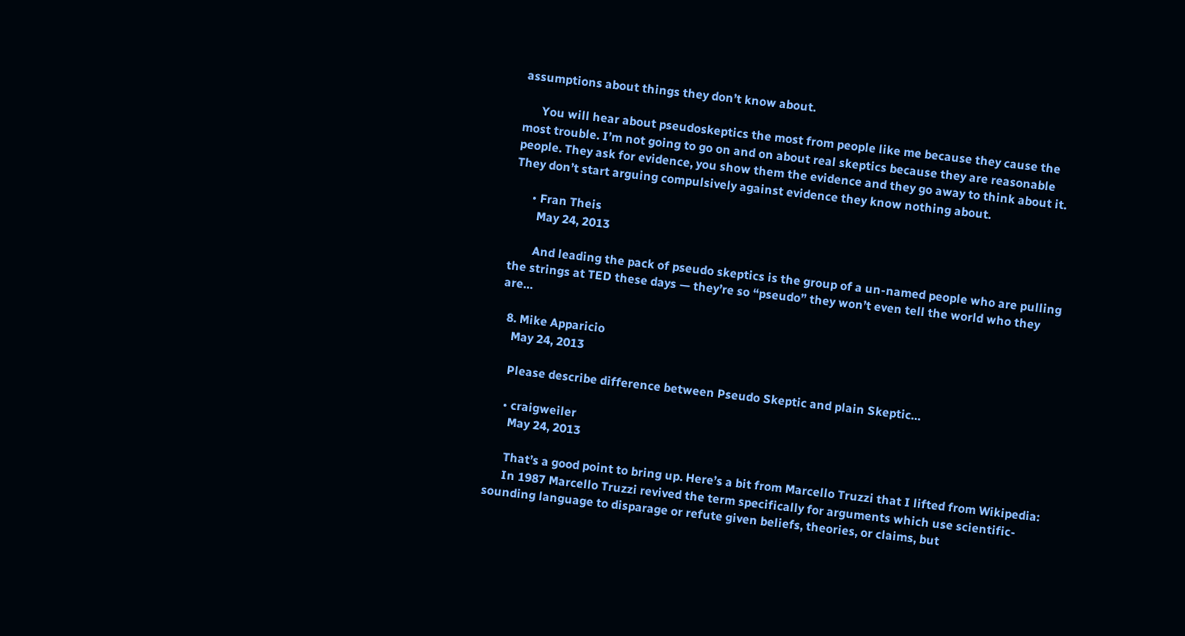assumptions about things they don’t know about.

      You will hear about pseudoskeptics the most from people like me because they cause the most trouble. I’m not going to go on and on about real skeptics because they are reasonable people. They ask for evidence, you show them the evidence and they go away to think about it. They don’t start arguing compulsively against evidence they know nothing about.

      • Fran Theis
        May 24, 2013

        And leading the pack of pseudo skeptics is the group of a un-named people who are pulling the strings at TED these days — they’re so “pseudo” they won’t even tell the world who they are…

  8. Mike Apparicio
    May 24, 2013

    Please describe difference between Pseudo Skeptic and plain Skeptic…

    • craigweiler
      May 24, 2013

      That’s a good point to bring up. Here’s a bit from Marcello Truzzi that I lifted from Wikipedia:
      In 1987 Marcello Truzzi revived the term specifically for arguments which use scientific-sounding language to disparage or refute given beliefs, theories, or claims, but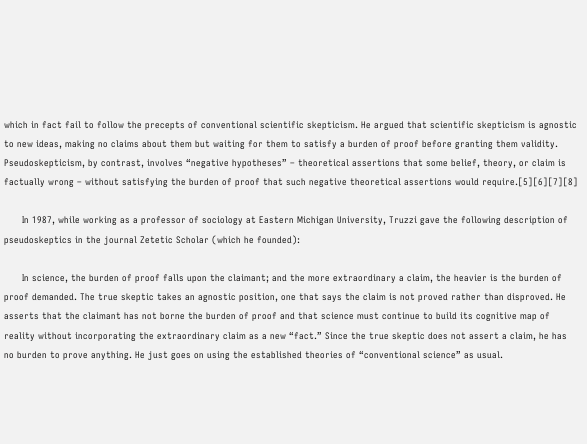which in fact fail to follow the precepts of conventional scientific skepticism. He argued that scientific skepticism is agnostic to new ideas, making no claims about them but waiting for them to satisfy a burden of proof before granting them validity. Pseudoskepticism, by contrast, involves “negative hypotheses” – theoretical assertions that some belief, theory, or claim is factually wrong – without satisfying the burden of proof that such negative theoretical assertions would require.[5][6][7][8]

      In 1987, while working as a professor of sociology at Eastern Michigan University, Truzzi gave the following description of pseudoskeptics in the journal Zetetic Scholar (which he founded):

      In science, the burden of proof falls upon the claimant; and the more extraordinary a claim, the heavier is the burden of proof demanded. The true skeptic takes an agnostic position, one that says the claim is not proved rather than disproved. He asserts that the claimant has not borne the burden of proof and that science must continue to build its cognitive map of reality without incorporating the extraordinary claim as a new “fact.” Since the true skeptic does not assert a claim, he has no burden to prove anything. He just goes on using the established theories of “conventional science” as usual.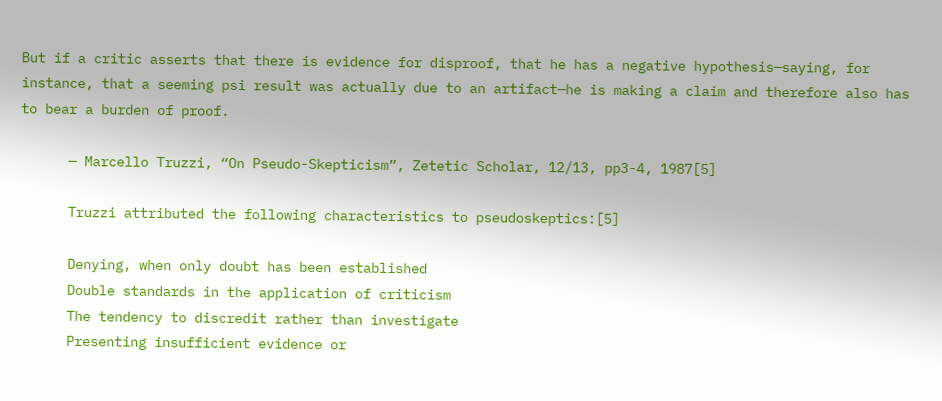But if a critic asserts that there is evidence for disproof, that he has a negative hypothesis—saying, for instance, that a seeming psi result was actually due to an artifact—he is making a claim and therefore also has to bear a burden of proof.

      — Marcello Truzzi, “On Pseudo-Skepticism”, Zetetic Scholar, 12/13, pp3-4, 1987[5]

      Truzzi attributed the following characteristics to pseudoskeptics:[5]

      Denying, when only doubt has been established
      Double standards in the application of criticism
      The tendency to discredit rather than investigate
      Presenting insufficient evidence or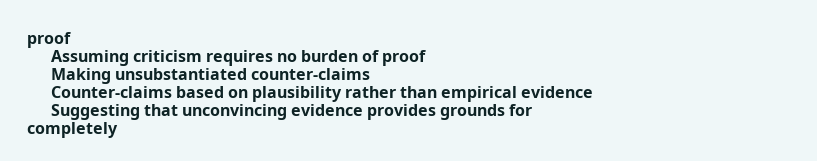proof
      Assuming criticism requires no burden of proof
      Making unsubstantiated counter-claims
      Counter-claims based on plausibility rather than empirical evidence
      Suggesting that unconvincing evidence provides grounds for completely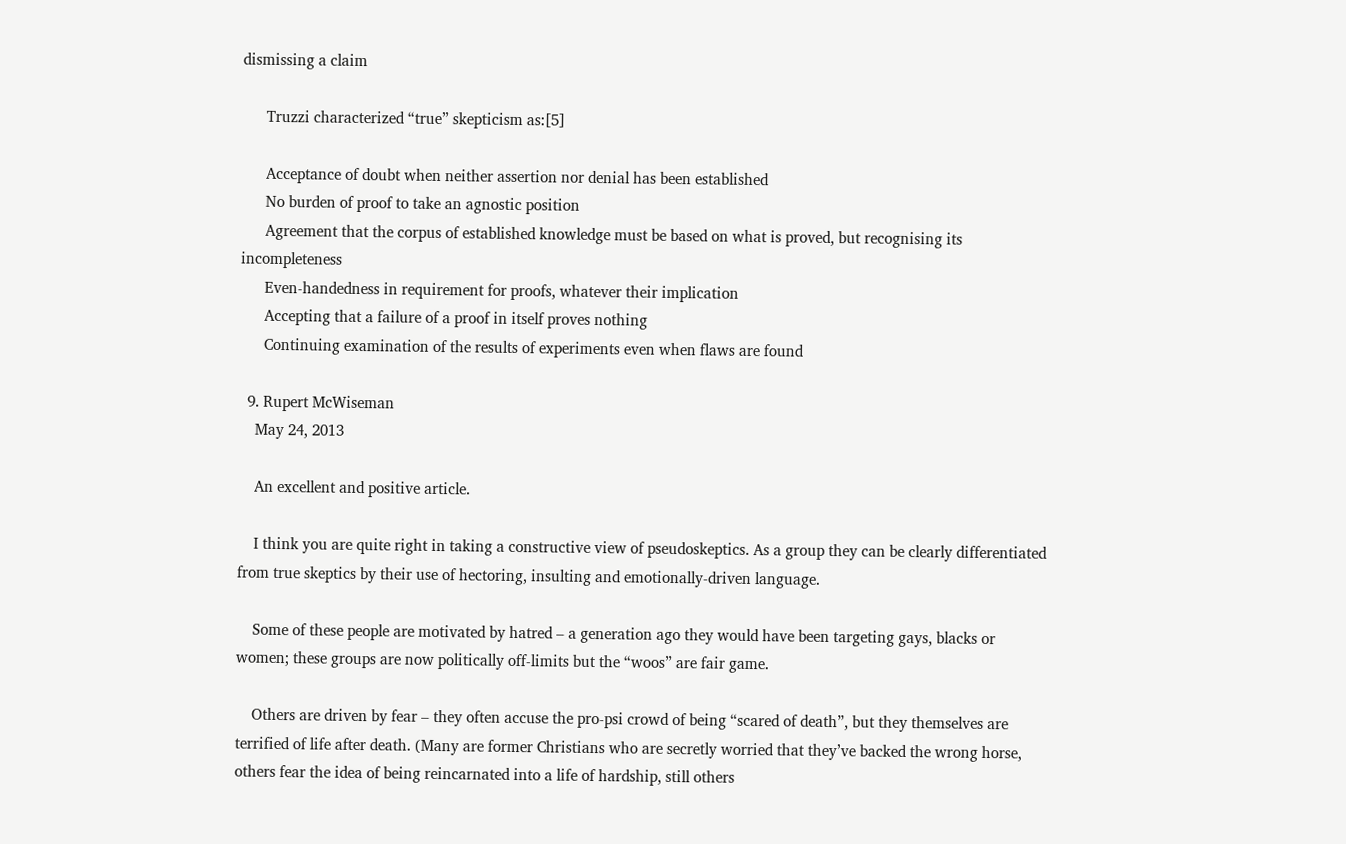dismissing a claim

      Truzzi characterized “true” skepticism as:[5]

      Acceptance of doubt when neither assertion nor denial has been established
      No burden of proof to take an agnostic position
      Agreement that the corpus of established knowledge must be based on what is proved, but recognising its incompleteness
      Even-handedness in requirement for proofs, whatever their implication
      Accepting that a failure of a proof in itself proves nothing
      Continuing examination of the results of experiments even when flaws are found

  9. Rupert McWiseman
    May 24, 2013

    An excellent and positive article.

    I think you are quite right in taking a constructive view of pseudoskeptics. As a group they can be clearly differentiated from true skeptics by their use of hectoring, insulting and emotionally-driven language.

    Some of these people are motivated by hatred – a generation ago they would have been targeting gays, blacks or women; these groups are now politically off-limits but the “woos” are fair game.

    Others are driven by fear – they often accuse the pro-psi crowd of being “scared of death”, but they themselves are terrified of life after death. (Many are former Christians who are secretly worried that they’ve backed the wrong horse, others fear the idea of being reincarnated into a life of hardship, still others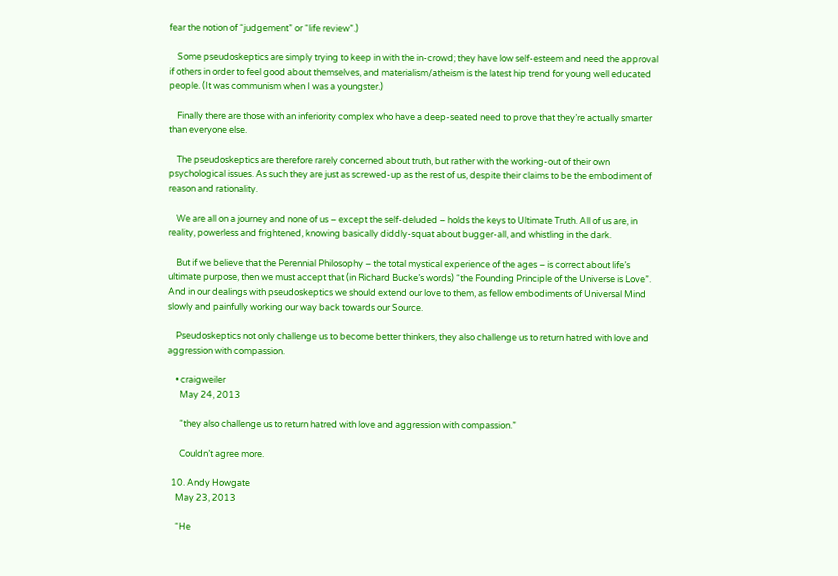fear the notion of “judgement” or “life review”.)

    Some pseudoskeptics are simply trying to keep in with the in-crowd; they have low self-esteem and need the approval if others in order to feel good about themselves, and materialism/atheism is the latest hip trend for young well educated people. (It was communism when I was a youngster.)

    Finally there are those with an inferiority complex who have a deep-seated need to prove that they’re actually smarter than everyone else.

    The pseudoskeptics are therefore rarely concerned about truth, but rather with the working-out of their own psychological issues. As such they are just as screwed-up as the rest of us, despite their claims to be the embodiment of reason and rationality.

    We are all on a journey and none of us – except the self-deluded – holds the keys to Ultimate Truth. All of us are, in reality, powerless and frightened, knowing basically diddly-squat about bugger-all, and whistling in the dark.

    But if we believe that the Perennial Philosophy – the total mystical experience of the ages – is correct about life’s ultimate purpose, then we must accept that (in Richard Bucke’s words) “the Founding Principle of the Universe is Love”. And in our dealings with pseudoskeptics we should extend our love to them, as fellow embodiments of Universal Mind slowly and painfully working our way back towards our Source.

    Pseudoskeptics not only challenge us to become better thinkers, they also challenge us to return hatred with love and aggression with compassion.

    • craigweiler
      May 24, 2013

      “they also challenge us to return hatred with love and aggression with compassion.”

      Couldn’t agree more.

  10. Andy Howgate
    May 23, 2013

    “He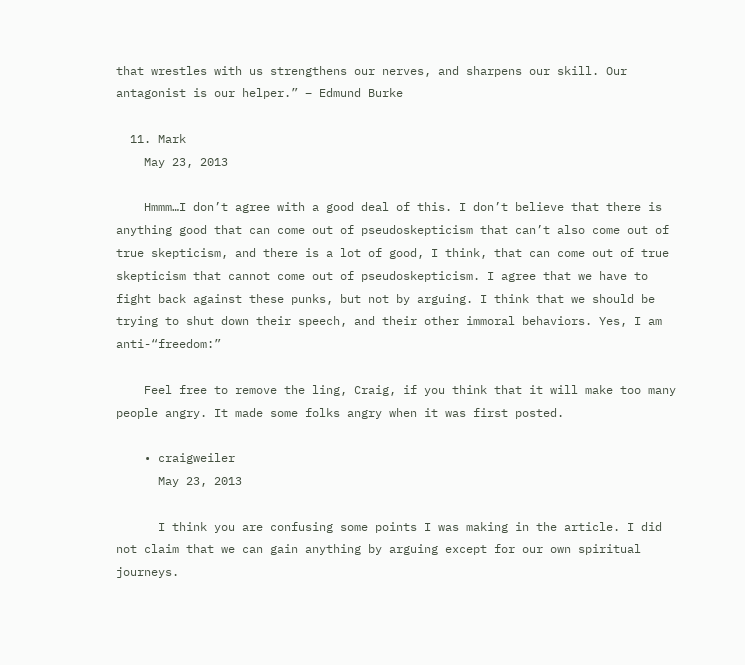that wrestles with us strengthens our nerves, and sharpens our skill. Our antagonist is our helper.” – Edmund Burke

  11. Mark
    May 23, 2013

    Hmmm…I don’t agree with a good deal of this. I don’t believe that there is anything good that can come out of pseudoskepticism that can’t also come out of true skepticism, and there is a lot of good, I think, that can come out of true skepticism that cannot come out of pseudoskepticism. I agree that we have to fight back against these punks, but not by arguing. I think that we should be trying to shut down their speech, and their other immoral behaviors. Yes, I am anti-“freedom:”

    Feel free to remove the ling, Craig, if you think that it will make too many people angry. It made some folks angry when it was first posted.

    • craigweiler
      May 23, 2013

      I think you are confusing some points I was making in the article. I did not claim that we can gain anything by arguing except for our own spiritual journeys.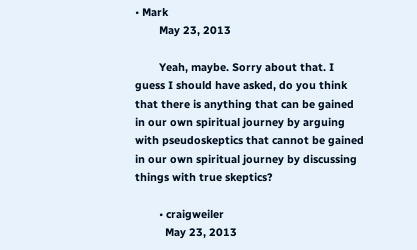• Mark
        May 23, 2013

        Yeah, maybe. Sorry about that. I guess I should have asked, do you think that there is anything that can be gained in our own spiritual journey by arguing with pseudoskeptics that cannot be gained in our own spiritual journey by discussing things with true skeptics?

        • craigweiler
          May 23, 2013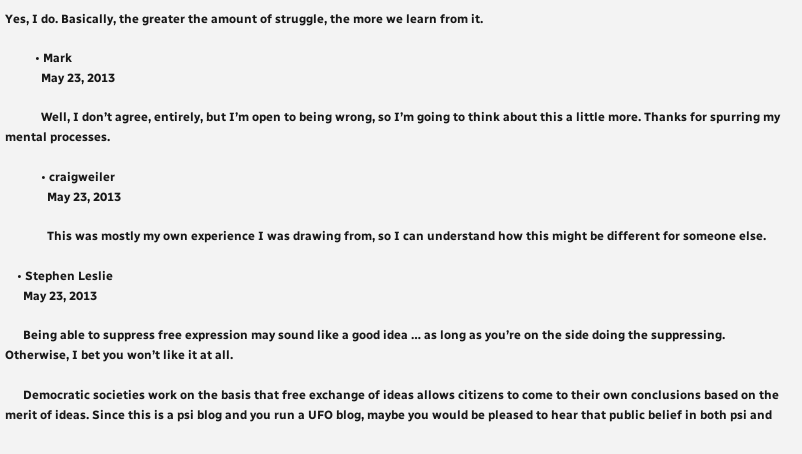Yes, I do. Basically, the greater the amount of struggle, the more we learn from it.

          • Mark
            May 23, 2013

            Well, I don’t agree, entirely, but I’m open to being wrong, so I’m going to think about this a little more. Thanks for spurring my mental processes.

            • craigweiler
              May 23, 2013

              This was mostly my own experience I was drawing from, so I can understand how this might be different for someone else.

    • Stephen Leslie
      May 23, 2013

      Being able to suppress free expression may sound like a good idea … as long as you’re on the side doing the suppressing. Otherwise, I bet you won’t like it at all.

      Democratic societies work on the basis that free exchange of ideas allows citizens to come to their own conclusions based on the merit of ideas. Since this is a psi blog and you run a UFO blog, maybe you would be pleased to hear that public belief in both psi and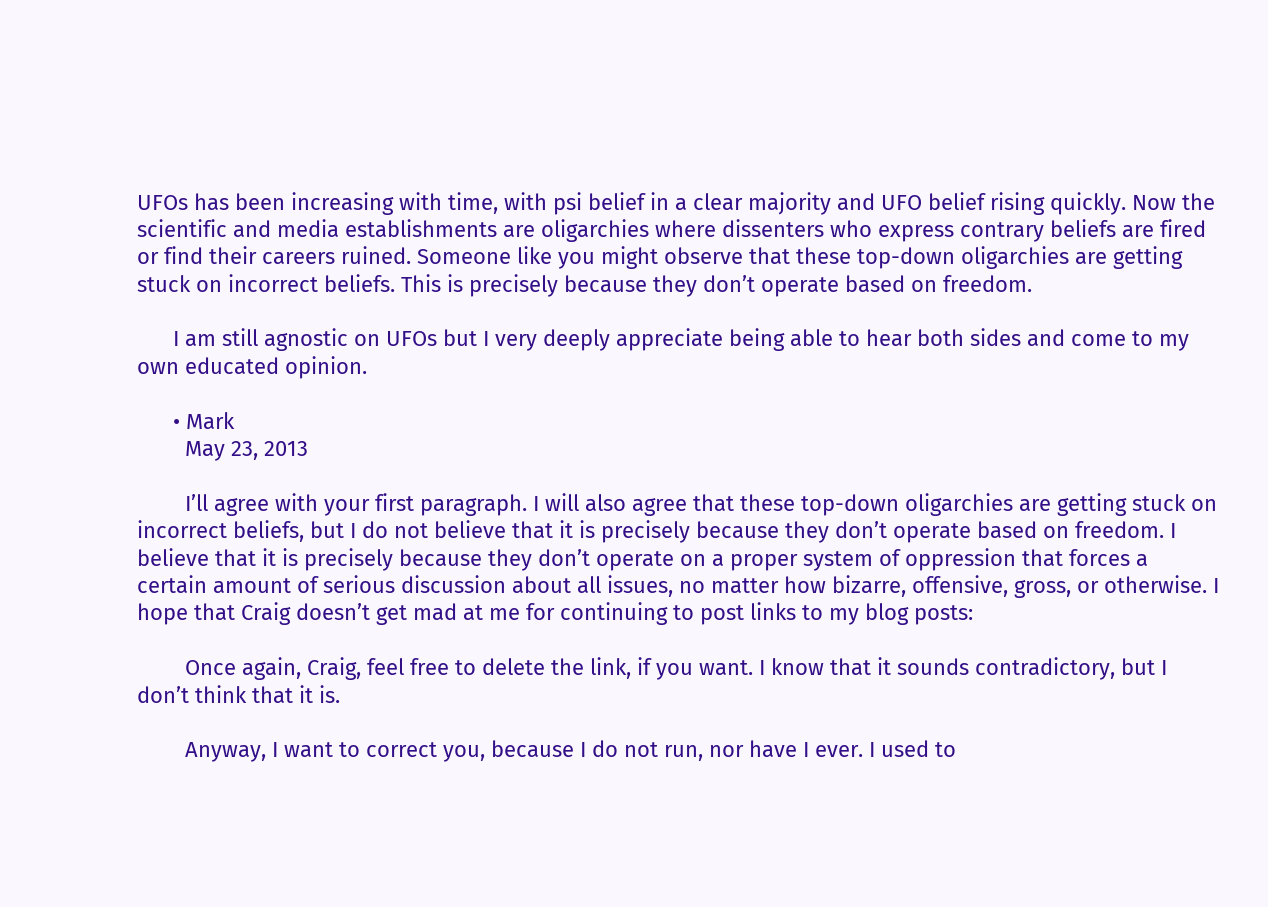UFOs has been increasing with time, with psi belief in a clear majority and UFO belief rising quickly. Now the scientific and media establishments are oligarchies where dissenters who express contrary beliefs are fired or find their careers ruined. Someone like you might observe that these top-down oligarchies are getting stuck on incorrect beliefs. This is precisely because they don’t operate based on freedom.

      I am still agnostic on UFOs but I very deeply appreciate being able to hear both sides and come to my own educated opinion.

      • Mark
        May 23, 2013

        I’ll agree with your first paragraph. I will also agree that these top-down oligarchies are getting stuck on incorrect beliefs, but I do not believe that it is precisely because they don’t operate based on freedom. I believe that it is precisely because they don’t operate on a proper system of oppression that forces a certain amount of serious discussion about all issues, no matter how bizarre, offensive, gross, or otherwise. I hope that Craig doesn’t get mad at me for continuing to post links to my blog posts:

        Once again, Craig, feel free to delete the link, if you want. I know that it sounds contradictory, but I don’t think that it is.

        Anyway, I want to correct you, because I do not run, nor have I ever. I used to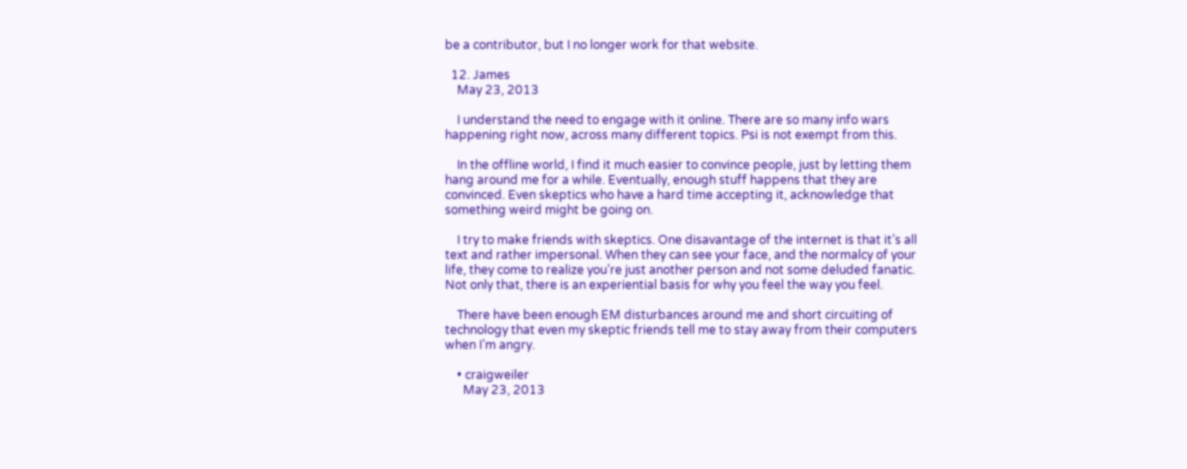be a contributor, but I no longer work for that website.

  12. James
    May 23, 2013

    I understand the need to engage with it online. There are so many info wars happening right now, across many different topics. Psi is not exempt from this.

    In the offline world, I find it much easier to convince people, just by letting them hang around me for a while. Eventually, enough stuff happens that they are convinced. Even skeptics who have a hard time accepting it, acknowledge that something weird might be going on.

    I try to make friends with skeptics. One disavantage of the internet is that it’s all text and rather impersonal. When they can see your face, and the normalcy of your life, they come to realize you’re just another person and not some deluded fanatic. Not only that, there is an experiential basis for why you feel the way you feel.

    There have been enough EM disturbances around me and short circuiting of technology that even my skeptic friends tell me to stay away from their computers when I’m angry.

    • craigweiler
      May 23, 2013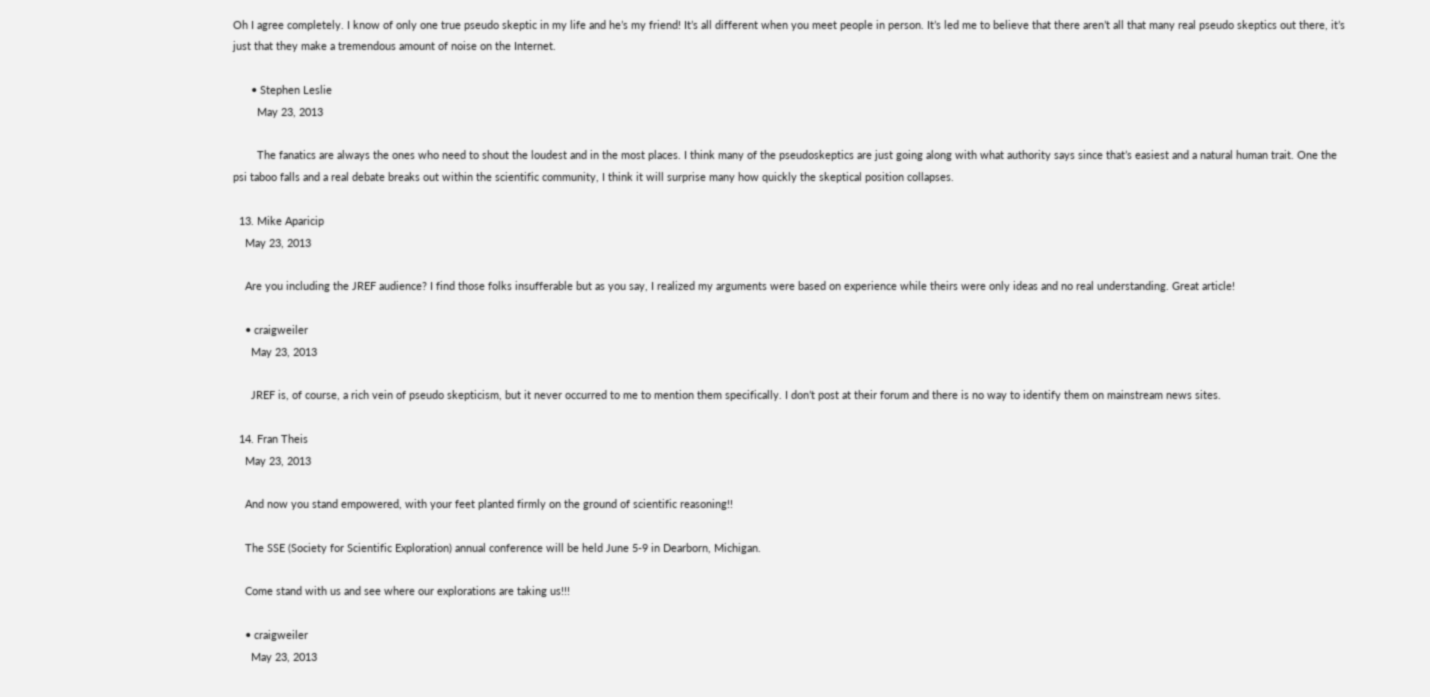Oh I agree completely. I know of only one true pseudo skeptic in my life and he’s my friend! It’s all different when you meet people in person. It’s led me to believe that there aren’t all that many real pseudo skeptics out there, it’s just that they make a tremendous amount of noise on the Internet.

      • Stephen Leslie
        May 23, 2013

        The fanatics are always the ones who need to shout the loudest and in the most places. I think many of the pseudoskeptics are just going along with what authority says since that’s easiest and a natural human trait. One the psi taboo falls and a real debate breaks out within the scientific community, I think it will surprise many how quickly the skeptical position collapses.

  13. Mike Aparicip
    May 23, 2013

    Are you including the JREF audience? I find those folks insufferable but as you say, I realized my arguments were based on experience while theirs were only ideas and no real understanding. Great article!

    • craigweiler
      May 23, 2013

      JREF is, of course, a rich vein of pseudo skepticism, but it never occurred to me to mention them specifically. I don’t post at their forum and there is no way to identify them on mainstream news sites.

  14. Fran Theis
    May 23, 2013

    And now you stand empowered, with your feet planted firmly on the ground of scientific reasoning!!

    The SSE (Society for Scientific Exploration) annual conference will be held June 5-9 in Dearborn, Michigan.

    Come stand with us and see where our explorations are taking us!!!

    • craigweiler
      May 23, 2013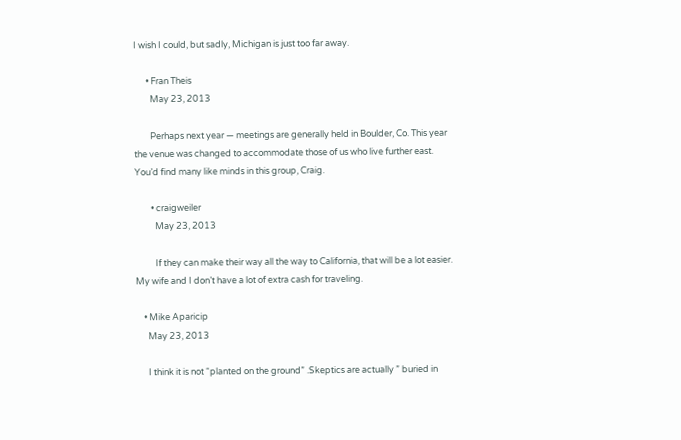I wish I could, but sadly, Michigan is just too far away.

      • Fran Theis
        May 23, 2013

        Perhaps next year — meetings are generally held in Boulder, Co. This year the venue was changed to accommodate those of us who live further east. You’d find many like minds in this group, Craig.

        • craigweiler
          May 23, 2013

          If they can make their way all the way to California, that will be a lot easier. My wife and I don’t have a lot of extra cash for traveling.

    • Mike Aparicip
      May 23, 2013

      I think it is not “planted on the ground” .Skeptics are actually ” buried in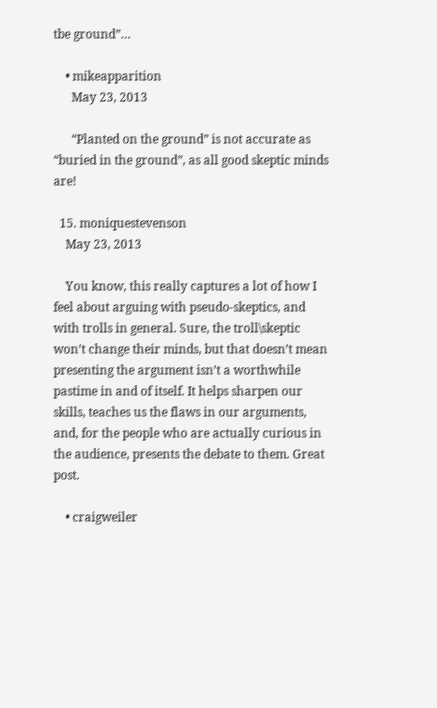tbe ground”…

    • mikeapparition
      May 23, 2013

      “Planted on the ground” is not accurate as “buried in the ground”, as all good skeptic minds are!

  15. moniquestevenson
    May 23, 2013

    You know, this really captures a lot of how I feel about arguing with pseudo-skeptics, and with trolls in general. Sure, the troll\skeptic won’t change their minds, but that doesn’t mean presenting the argument isn’t a worthwhile pastime in and of itself. It helps sharpen our skills, teaches us the flaws in our arguments, and, for the people who are actually curious in the audience, presents the debate to them. Great post.

    • craigweiler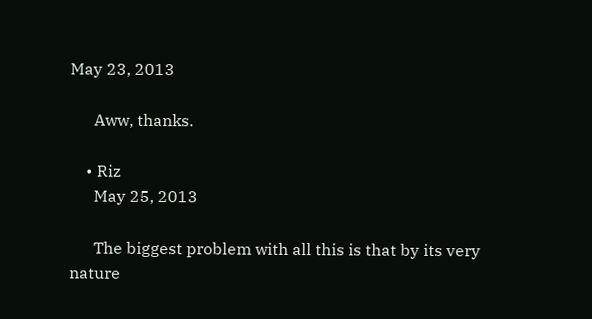May 23, 2013

      Aww, thanks.

    • Riz
      May 25, 2013

      The biggest problem with all this is that by its very nature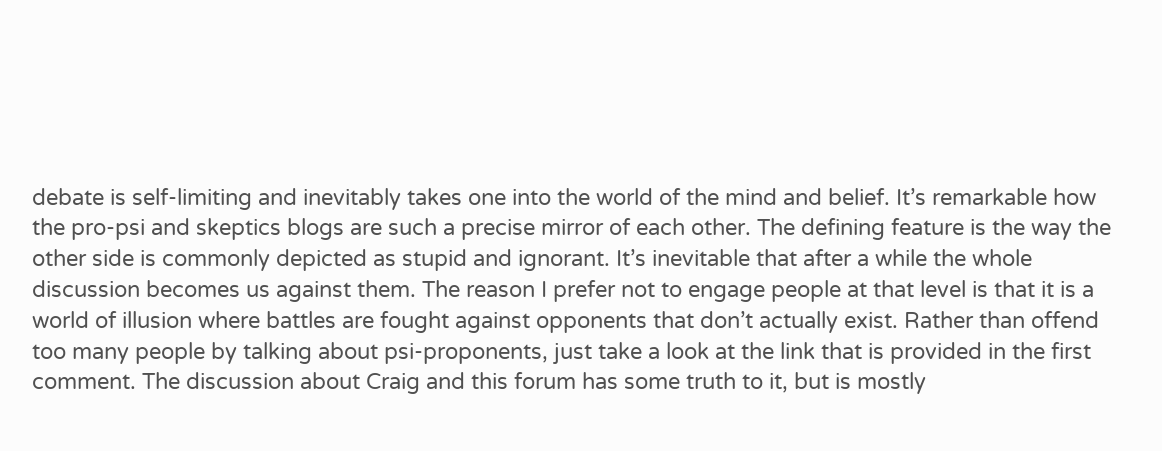debate is self-limiting and inevitably takes one into the world of the mind and belief. It’s remarkable how the pro-psi and skeptics blogs are such a precise mirror of each other. The defining feature is the way the other side is commonly depicted as stupid and ignorant. It’s inevitable that after a while the whole discussion becomes us against them. The reason I prefer not to engage people at that level is that it is a world of illusion where battles are fought against opponents that don’t actually exist. Rather than offend too many people by talking about psi-proponents, just take a look at the link that is provided in the first comment. The discussion about Craig and this forum has some truth to it, but is mostly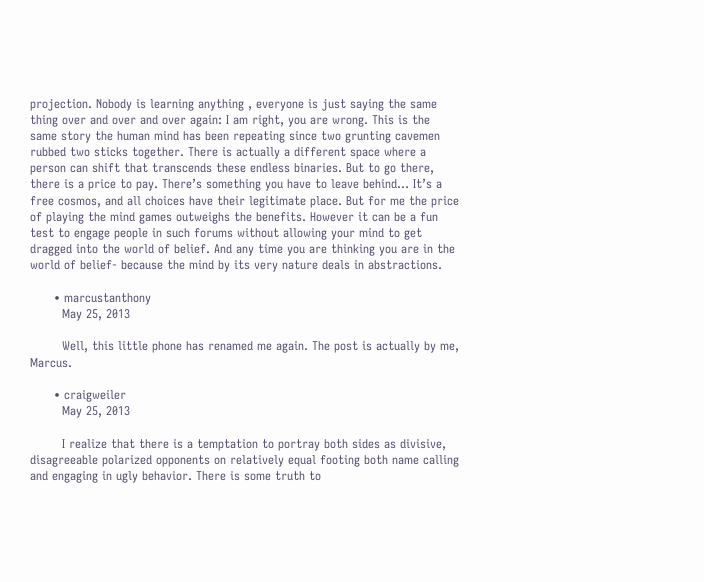projection. Nobody is learning anything , everyone is just saying the same thing over and over and over again: I am right, you are wrong. This is the same story the human mind has been repeating since two grunting cavemen rubbed two sticks together. There is actually a different space where a person can shift that transcends these endless binaries. But to go there, there is a price to pay. There’s something you have to leave behind… It’s a free cosmos, and all choices have their legitimate place. But for me the price of playing the mind games outweighs the benefits. However it can be a fun test to engage people in such forums without allowing your mind to get dragged into the world of belief. And any time you are thinking you are in the world of belief- because the mind by its very nature deals in abstractions.

      • marcustanthony
        May 25, 2013

        Well, this little phone has renamed me again. The post is actually by me, Marcus.

      • craigweiler
        May 25, 2013

        I realize that there is a temptation to portray both sides as divisive, disagreeable polarized opponents on relatively equal footing both name calling and engaging in ugly behavior. There is some truth to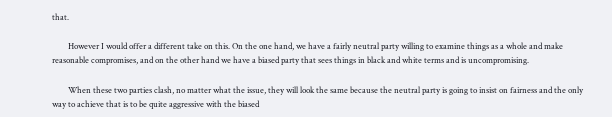that.

        However I would offer a different take on this. On the one hand, we have a fairly neutral party willing to examine things as a whole and make reasonable compromises, and on the other hand we have a biased party that sees things in black and white terms and is uncompromising.

        When these two parties clash, no matter what the issue, they will look the same because the neutral party is going to insist on fairness and the only way to achieve that is to be quite aggressive with the biased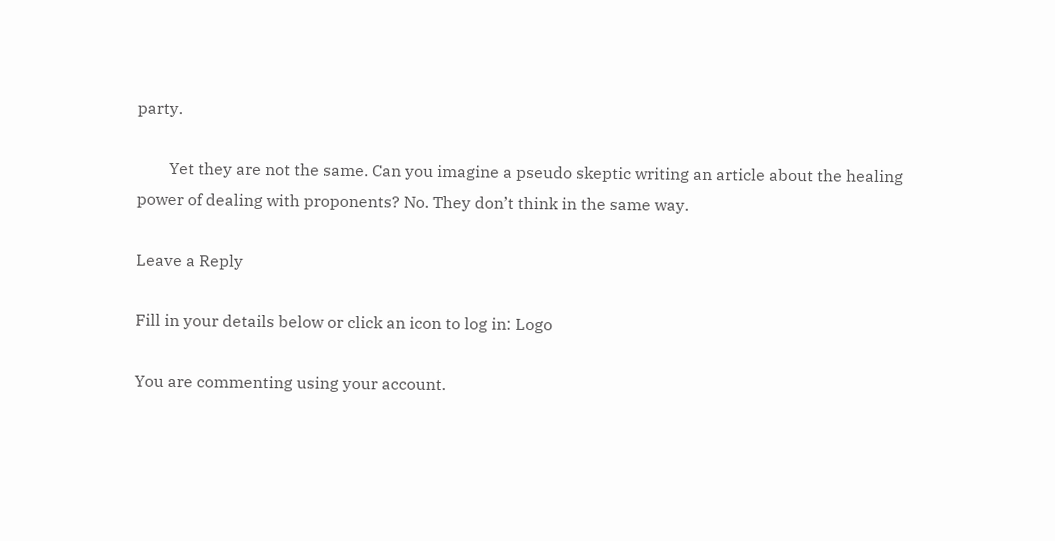party.

        Yet they are not the same. Can you imagine a pseudo skeptic writing an article about the healing power of dealing with proponents? No. They don’t think in the same way.

Leave a Reply

Fill in your details below or click an icon to log in: Logo

You are commenting using your account.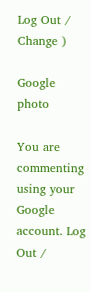Log Out /  Change )

Google photo

You are commenting using your Google account. Log Out /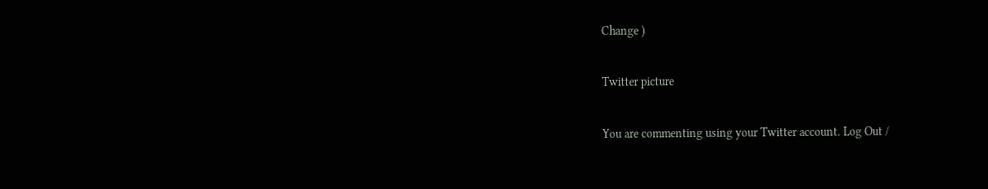Change )

Twitter picture

You are commenting using your Twitter account. Log Out /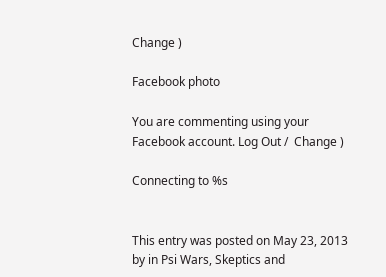Change )

Facebook photo

You are commenting using your Facebook account. Log Out /  Change )

Connecting to %s


This entry was posted on May 23, 2013 by in Psi Wars, Skeptics and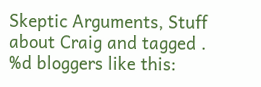Skeptic Arguments, Stuff about Craig and tagged .
%d bloggers like this: